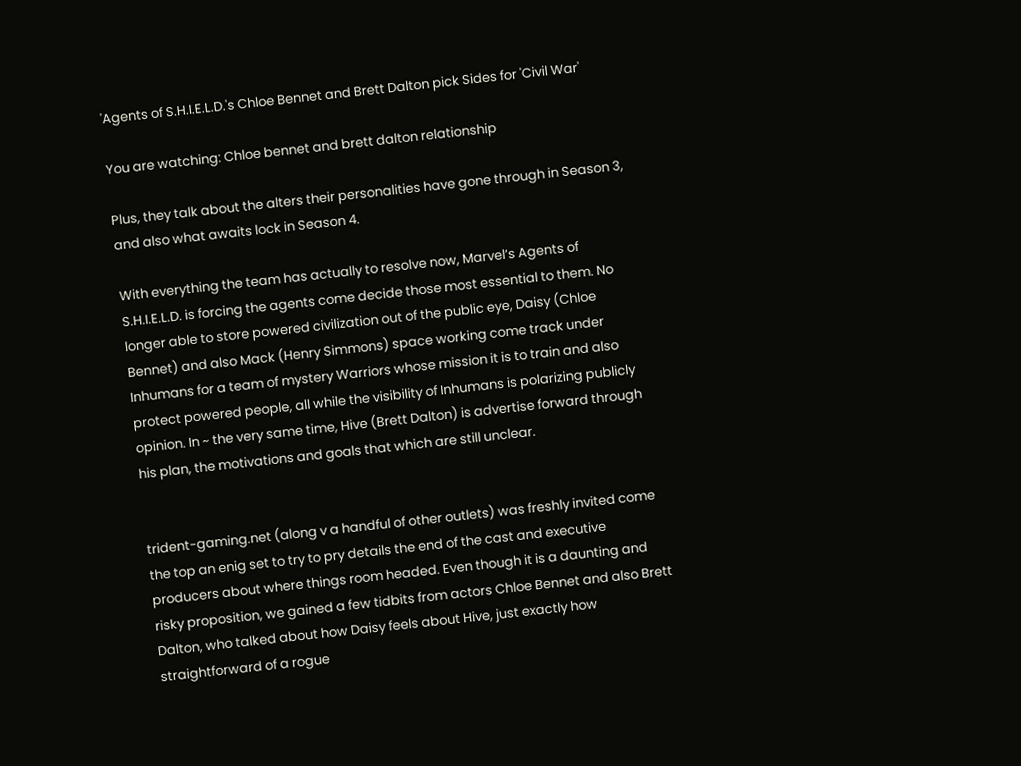'Agents of S.H.I.E.L.D.'s Chloe Bennet and Brett Dalton pick Sides for 'Civil War'

You are watching: Chloe bennet and brett dalton relationship

Plus, they talk about the alters their personalities have gone through in Season 3, and also what awaits lock in Season 4.

With everything the team has actually to resolve now, Marvel’s Agents of S.H.I.E.L.D. is forcing the agents come decide those most essential to them. No longer able to store powered civilization out of the public eye, Daisy (Chloe Bennet) and also Mack (Henry Simmons) space working come track under Inhumans for a team of mystery Warriors whose mission it is to train and also protect powered people, all while the visibility of Inhumans is polarizing publicly opinion. In ~ the very same time, Hive (Brett Dalton) is advertise forward through his plan, the motivations and goals that which are still unclear.


trident-gaming.net (along v a handful of other outlets) was freshly invited come the top an enig set to try to pry details the end of the cast and executive producers about where things room headed. Even though it is a daunting and risky proposition, we gained a few tidbits from actors Chloe Bennet and also Brett Dalton, who talked about how Daisy feels about Hive, just exactly how straightforward of a rogue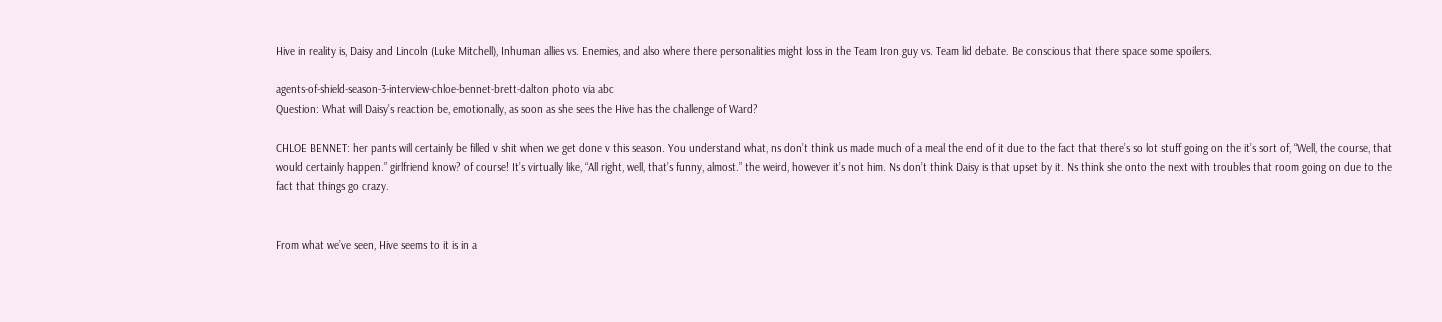Hive in reality is, Daisy and Lincoln (Luke Mitchell), Inhuman allies vs. Enemies, and also where there personalities might loss in the Team Iron guy vs. Team lid debate. Be conscious that there space some spoilers.

agents-of-shield-season-3-interview-chloe-bennet-brett-dalton photo via abc
Question: What will Daisy’s reaction be, emotionally, as soon as she sees the Hive has the challenge of Ward?

CHLOE BENNET: her pants will certainly be filled v shit when we get done v this season. You understand what, ns don’t think us made much of a meal the end of it due to the fact that there’s so lot stuff going on the it’s sort of, “Well, the course, that would certainly happen.” girlfriend know? of course! It’s virtually like, “All right, well, that’s funny, almost.” the weird, however it’s not him. Ns don’t think Daisy is that upset by it. Ns think she onto the next with troubles that room going on due to the fact that things go crazy.


From what we’ve seen, Hive seems to it is in a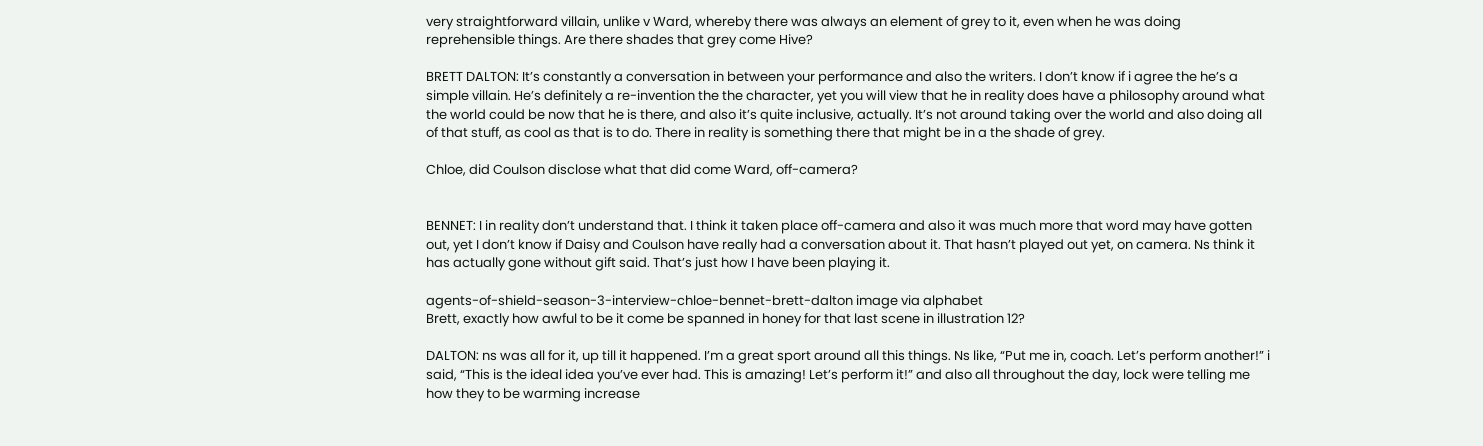very straightforward villain, unlike v Ward, whereby there was always an element of grey to it, even when he was doing reprehensible things. Are there shades that grey come Hive?

BRETT DALTON: It’s constantly a conversation in between your performance and also the writers. I don’t know if i agree the he’s a simple villain. He’s definitely a re-invention the the character, yet you will view that he in reality does have a philosophy around what the world could be now that he is there, and also it’s quite inclusive, actually. It’s not around taking over the world and also doing all of that stuff, as cool as that is to do. There in reality is something there that might be in a the shade of grey.

Chloe, did Coulson disclose what that did come Ward, off-camera?


BENNET: I in reality don’t understand that. I think it taken place off-camera and also it was much more that word may have gotten out, yet I don’t know if Daisy and Coulson have really had a conversation about it. That hasn’t played out yet, on camera. Ns think it has actually gone without gift said. That’s just how I have been playing it.

agents-of-shield-season-3-interview-chloe-bennet-brett-dalton image via alphabet
Brett, exactly how awful to be it come be spanned in honey for that last scene in illustration 12?

DALTON: ns was all for it, up till it happened. I’m a great sport around all this things. Ns like, “Put me in, coach. Let’s perform another!” i said, “This is the ideal idea you’ve ever had. This is amazing! Let’s perform it!” and also all throughout the day, lock were telling me how they to be warming increase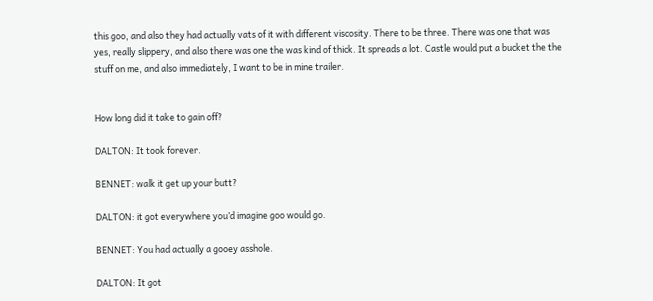this goo, and also they had actually vats of it with different viscosity. There to be three. There was one that was yes, really slippery, and also there was one the was kind of thick. It spreads a lot. Castle would put a bucket the the stuff on me, and also immediately, I want to be in mine trailer.


How long did it take to gain off?

DALTON: It took forever.

BENNET: walk it get up your butt?

DALTON: it got everywhere you’d imagine goo would go.

BENNET: You had actually a gooey asshole.

DALTON: It got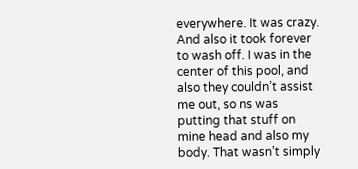everywhere. It was crazy. And also it took forever to wash off. I was in the center of this pool, and also they couldn’t assist me out, so ns was putting that stuff on mine head and also my body. That wasn’t simply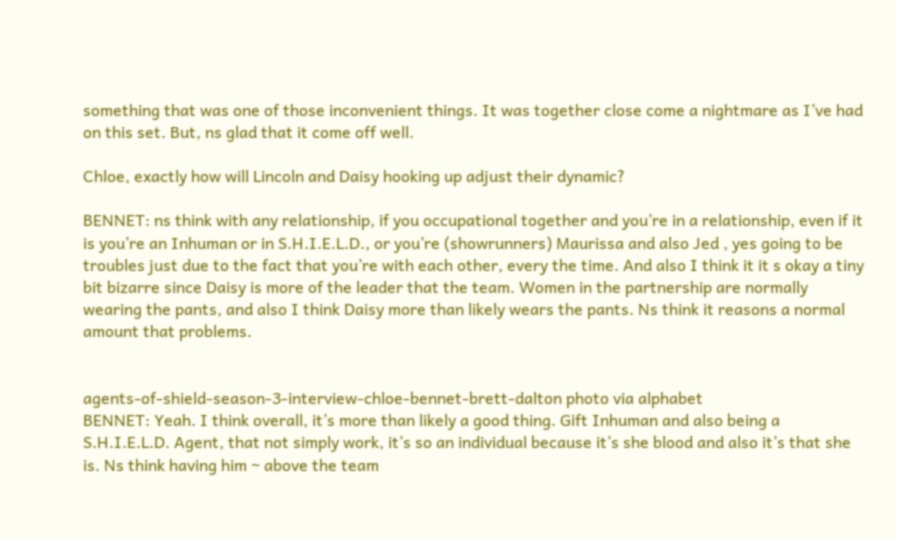something that was one of those inconvenient things. It was together close come a nightmare as I’ve had on this set. But, ns glad that it come off well.

Chloe, exactly how will Lincoln and Daisy hooking up adjust their dynamic?

BENNET: ns think with any relationship, if you occupational together and you’re in a relationship, even if it is you’re an Inhuman or in S.H.I.E.L.D., or you’re (showrunners) Maurissa and also Jed , yes going to be troubles just due to the fact that you’re with each other, every the time. And also I think it it s okay a tiny bit bizarre since Daisy is more of the leader that the team. Women in the partnership are normally wearing the pants, and also I think Daisy more than likely wears the pants. Ns think it reasons a normal amount that problems.


agents-of-shield-season-3-interview-chloe-bennet-brett-dalton photo via alphabet
BENNET: Yeah. I think overall, it’s more than likely a good thing. Gift Inhuman and also being a S.H.I.E.L.D. Agent, that not simply work, it’s so an individual because it’s she blood and also it’s that she is. Ns think having him ~ above the team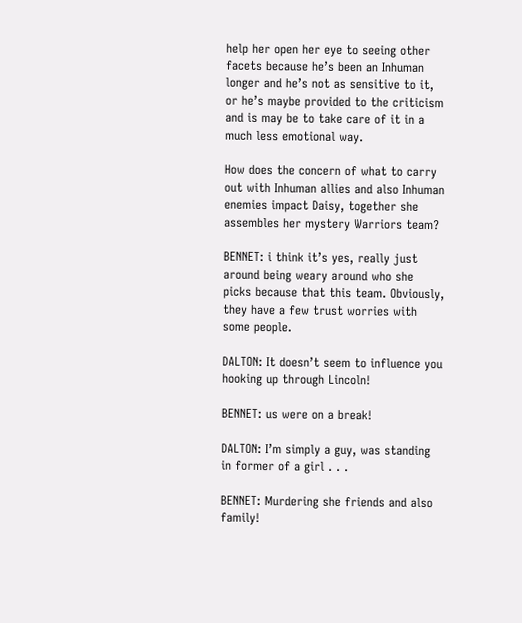help her open her eye to seeing other facets because he’s been an Inhuman longer and he’s not as sensitive to it, or he’s maybe provided to the criticism and is may be to take care of it in a much less emotional way.

How does the concern of what to carry out with Inhuman allies and also Inhuman enemies impact Daisy, together she assembles her mystery Warriors team?

BENNET: i think it’s yes, really just around being weary around who she picks because that this team. Obviously, they have a few trust worries with some people.

DALTON: It doesn’t seem to influence you hooking up through Lincoln!

BENNET: us were on a break!

DALTON: I’m simply a guy, was standing in former of a girl . . .

BENNET: Murdering she friends and also family!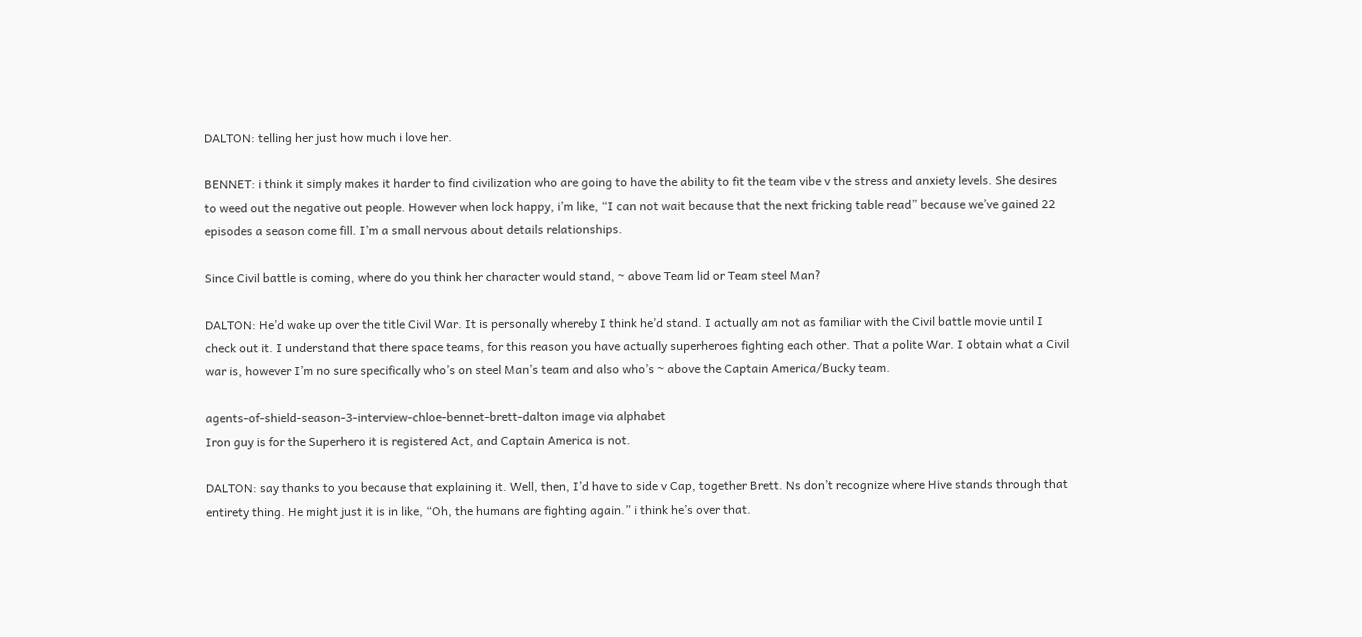DALTON: telling her just how much i love her.

BENNET: i think it simply makes it harder to find civilization who are going to have the ability to fit the team vibe v the stress and anxiety levels. She desires to weed out the negative out people. However when lock happy, i’m like, “I can not wait because that the next fricking table read” because we’ve gained 22 episodes a season come fill. I’m a small nervous about details relationships.

Since Civil battle is coming, where do you think her character would stand, ~ above Team lid or Team steel Man?

DALTON: He’d wake up over the title Civil War. It is personally whereby I think he’d stand. I actually am not as familiar with the Civil battle movie until I check out it. I understand that there space teams, for this reason you have actually superheroes fighting each other. That a polite War. I obtain what a Civil war is, however I’m no sure specifically who’s on steel Man’s team and also who’s ~ above the Captain America/Bucky team.

agents-of-shield-season-3-interview-chloe-bennet-brett-dalton image via alphabet
Iron guy is for the Superhero it is registered Act, and Captain America is not.

DALTON: say thanks to you because that explaining it. Well, then, I’d have to side v Cap, together Brett. Ns don’t recognize where Hive stands through that entirety thing. He might just it is in like, “Oh, the humans are fighting again.” i think he’s over that.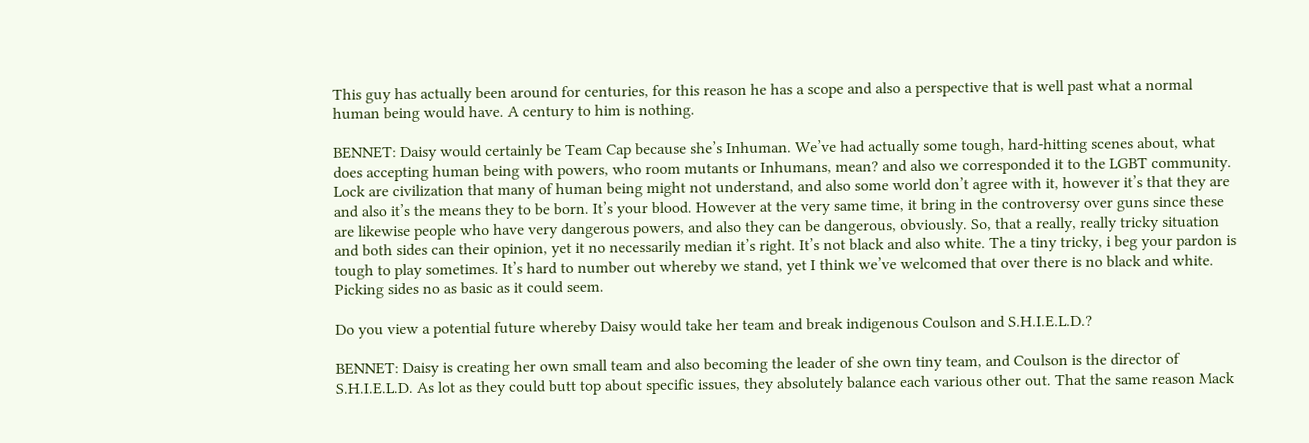This guy has actually been around for centuries, for this reason he has a scope and also a perspective that is well past what a normal human being would have. A century to him is nothing.

BENNET: Daisy would certainly be Team Cap because she’s Inhuman. We’ve had actually some tough, hard-hitting scenes about, what does accepting human being with powers, who room mutants or Inhumans, mean? and also we corresponded it to the LGBT community. Lock are civilization that many of human being might not understand, and also some world don’t agree with it, however it’s that they are and also it’s the means they to be born. It’s your blood. However at the very same time, it bring in the controversy over guns since these are likewise people who have very dangerous powers, and also they can be dangerous, obviously. So, that a really, really tricky situation and both sides can their opinion, yet it no necessarily median it’s right. It’s not black and also white. The a tiny tricky, i beg your pardon is tough to play sometimes. It’s hard to number out whereby we stand, yet I think we’ve welcomed that over there is no black and white. Picking sides no as basic as it could seem.

Do you view a potential future whereby Daisy would take her team and break indigenous Coulson and S.H.I.E.L.D.?

BENNET: Daisy is creating her own small team and also becoming the leader of she own tiny team, and Coulson is the director of S.H.I.E.L.D. As lot as they could butt top about specific issues, they absolutely balance each various other out. That the same reason Mack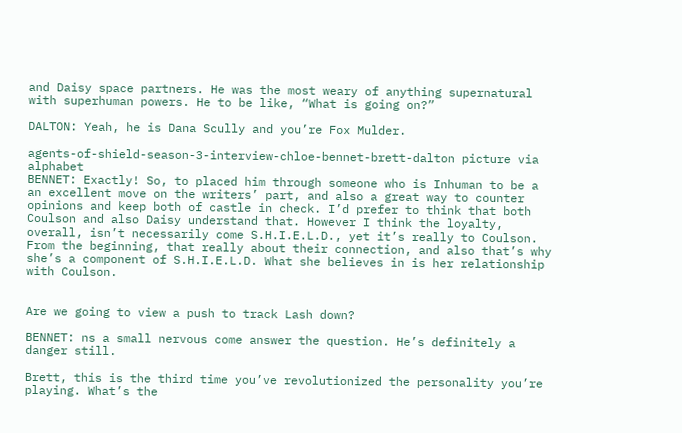and Daisy space partners. He was the most weary of anything supernatural with superhuman powers. He to be like, “What is going on?”

DALTON: Yeah, he is Dana Scully and you’re Fox Mulder.

agents-of-shield-season-3-interview-chloe-bennet-brett-dalton picture via alphabet
BENNET: Exactly! So, to placed him through someone who is Inhuman to be a an excellent move on the writers’ part, and also a great way to counter opinions and keep both of castle in check. I’d prefer to think that both Coulson and also Daisy understand that. However I think the loyalty, overall, isn’t necessarily come S.H.I.E.L.D., yet it’s really to Coulson. From the beginning, that really about their connection, and also that’s why she’s a component of S.H.I.E.L.D. What she believes in is her relationship with Coulson.


Are we going to view a push to track Lash down?

BENNET: ns a small nervous come answer the question. He’s definitely a danger still.

Brett, this is the third time you’ve revolutionized the personality you’re playing. What’s the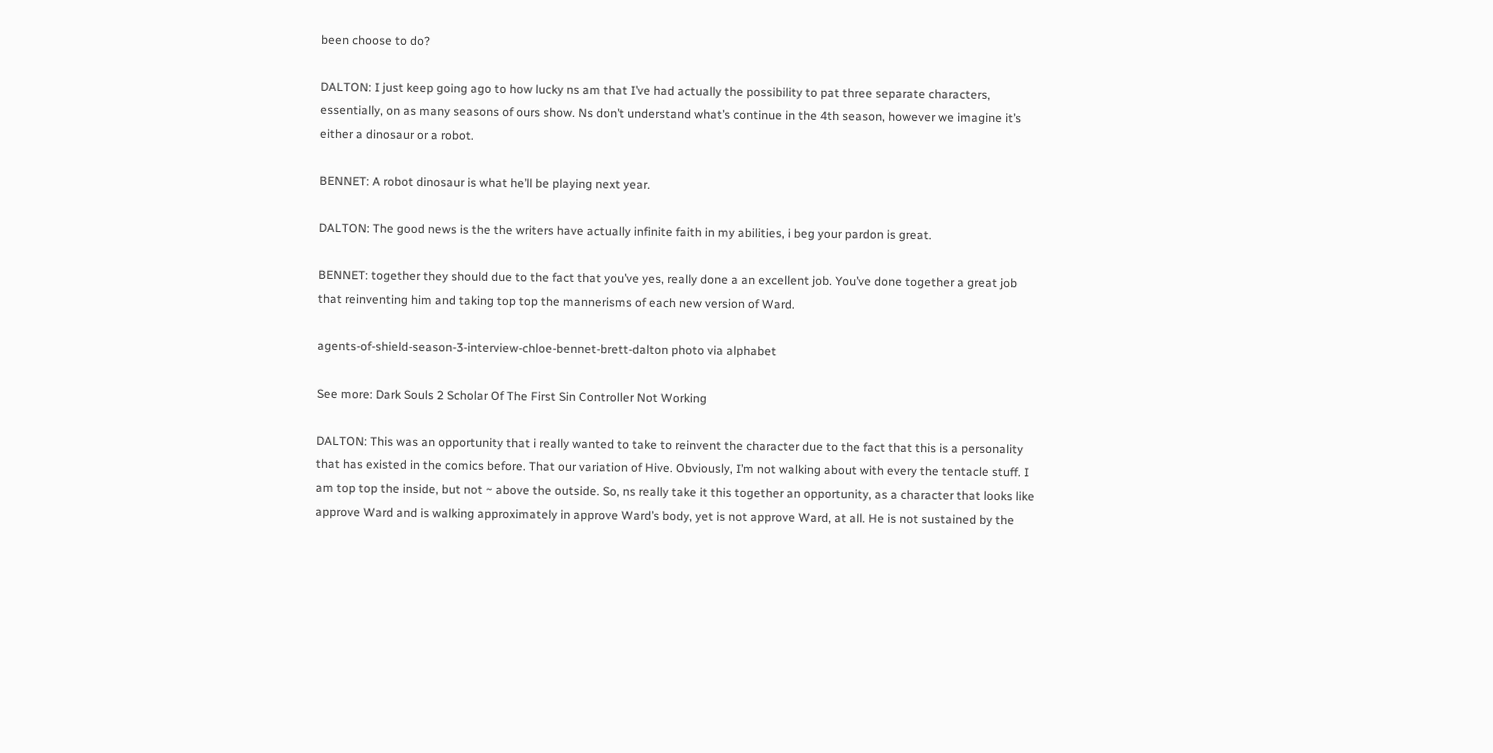been choose to do?

DALTON: I just keep going ago to how lucky ns am that I’ve had actually the possibility to pat three separate characters, essentially, on as many seasons of ours show. Ns don’t understand what’s continue in the 4th season, however we imagine it’s either a dinosaur or a robot.

BENNET: A robot dinosaur is what he’ll be playing next year.

DALTON: The good news is the the writers have actually infinite faith in my abilities, i beg your pardon is great.

BENNET: together they should due to the fact that you’ve yes, really done a an excellent job. You’ve done together a great job that reinventing him and taking top top the mannerisms of each new version of Ward.

agents-of-shield-season-3-interview-chloe-bennet-brett-dalton photo via alphabet

See more: Dark Souls 2 Scholar Of The First Sin Controller Not Working

DALTON: This was an opportunity that i really wanted to take to reinvent the character due to the fact that this is a personality that has existed in the comics before. That our variation of Hive. Obviously, I’m not walking about with every the tentacle stuff. I am top top the inside, but not ~ above the outside. So, ns really take it this together an opportunity, as a character that looks like approve Ward and is walking approximately in approve Ward’s body, yet is not approve Ward, at all. He is not sustained by the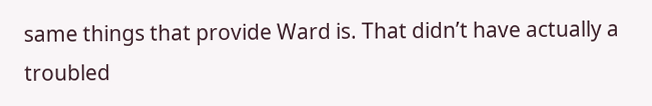same things that provide Ward is. That didn’t have actually a troubled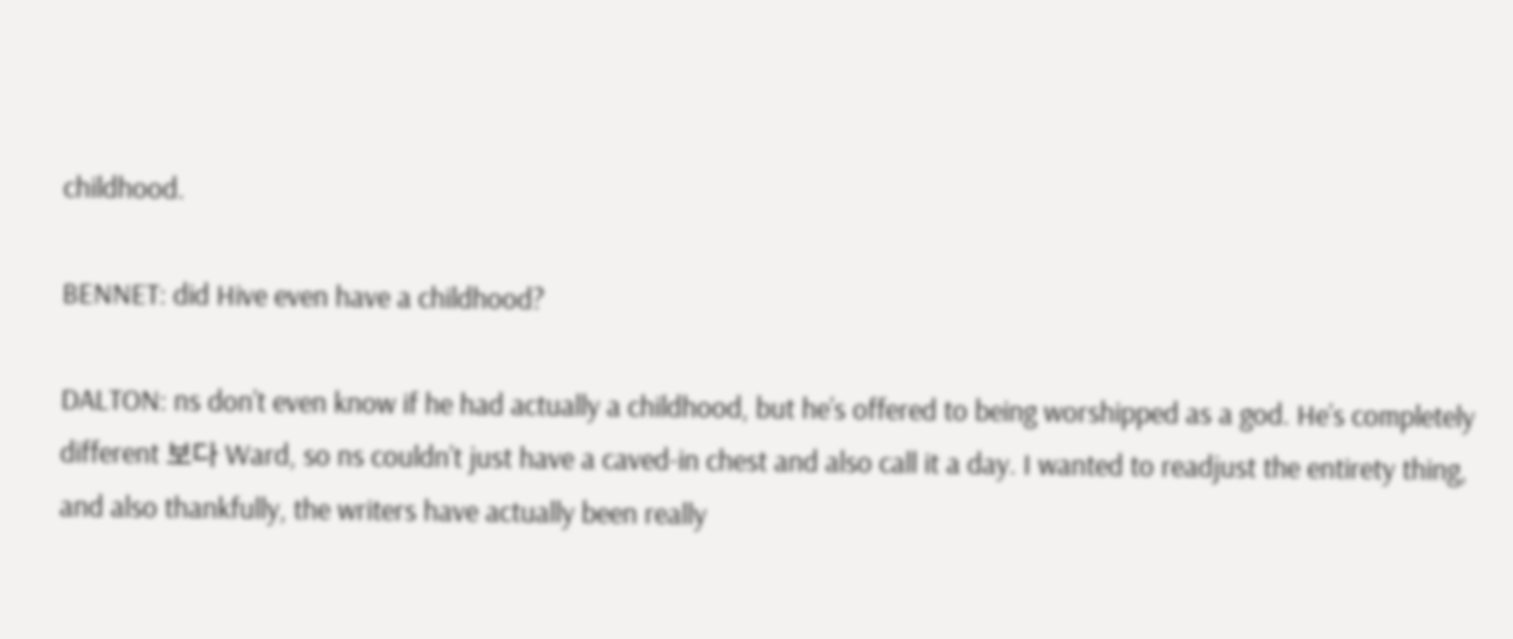childhood.

BENNET: did Hive even have a childhood?

DALTON: ns don’t even know if he had actually a childhood, but he’s offered to being worshipped as a god. He’s completely different 보다 Ward, so ns couldn’t just have a caved-in chest and also call it a day. I wanted to readjust the entirety thing, and also thankfully, the writers have actually been really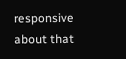responsive about that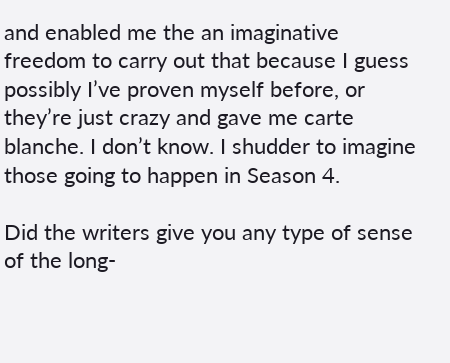and enabled me the an imaginative freedom to carry out that because I guess possibly I’ve proven myself before, or they’re just crazy and gave me carte blanche. I don’t know. I shudder to imagine those going to happen in Season 4.

Did the writers give you any type of sense of the long-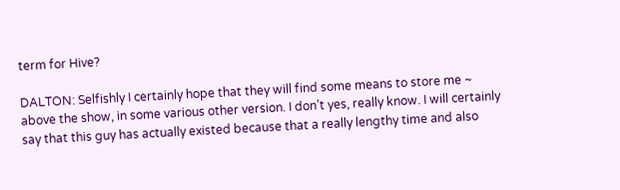term for Hive?

DALTON: Selfishly I certainly hope that they will find some means to store me ~ above the show, in some various other version. I don’t yes, really know. I will certainly say that this guy has actually existed because that a really lengthy time and also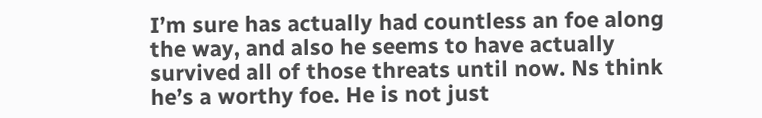I’m sure has actually had countless an foe along the way, and also he seems to have actually survived all of those threats until now. Ns think he’s a worthy foe. He is not just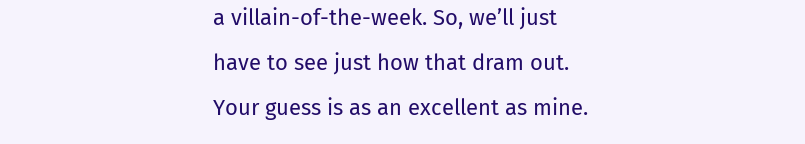a villain-of-the-week. So, we’ll just have to see just how that dram out. Your guess is as an excellent as mine.